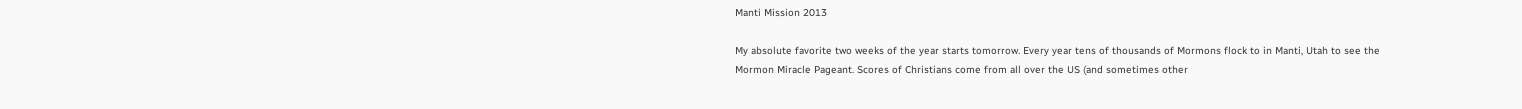Manti Mission 2013

My absolute favorite two weeks of the year starts tomorrow. Every year tens of thousands of Mormons flock to in Manti, Utah to see the Mormon Miracle Pageant. Scores of Christians come from all over the US (and sometimes other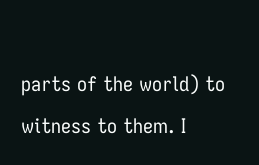parts of the world) to witness to them. I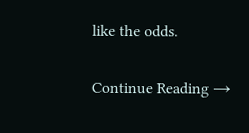like the odds.

Continue Reading →